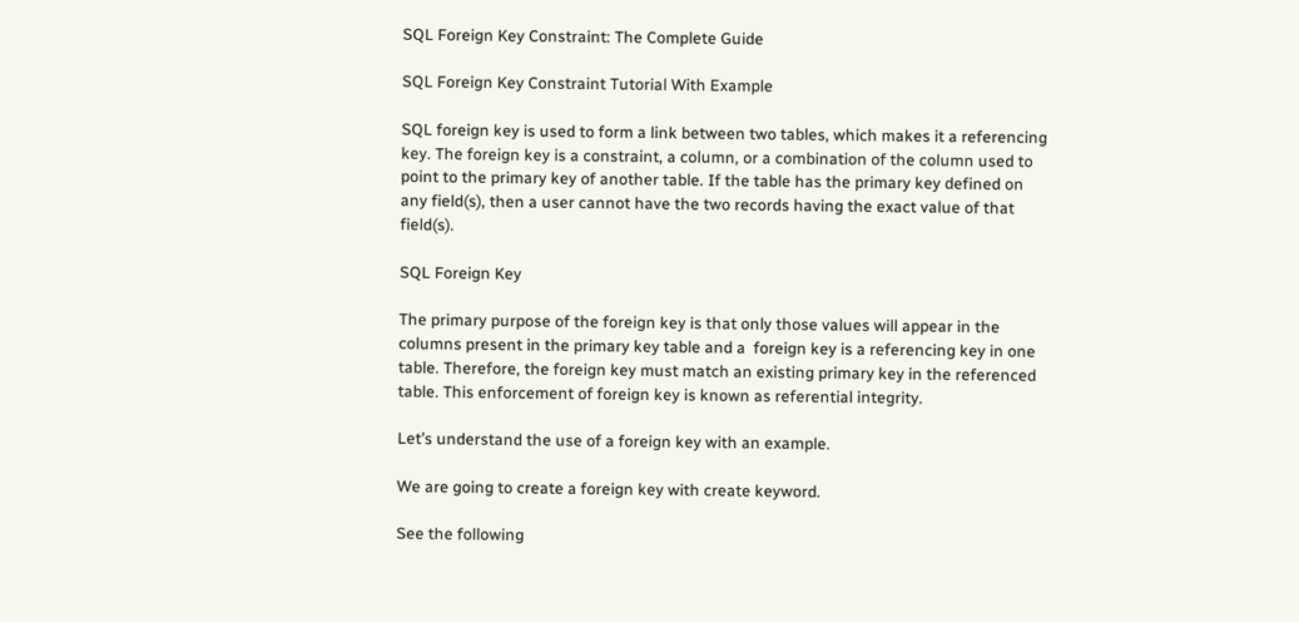SQL Foreign Key Constraint: The Complete Guide

SQL Foreign Key Constraint Tutorial With Example

SQL foreign key is used to form a link between two tables, which makes it a referencing key. The foreign key is a constraint, a column, or a combination of the column used to point to the primary key of another table. If the table has the primary key defined on any field(s), then a user cannot have the two records having the exact value of that field(s).

SQL Foreign Key

The primary purpose of the foreign key is that only those values will appear in the columns present in the primary key table and a  foreign key is a referencing key in one table. Therefore, the foreign key must match an existing primary key in the referenced table. This enforcement of foreign key is known as referential integrity.

Let’s understand the use of a foreign key with an example.

We are going to create a foreign key with create keyword.

See the following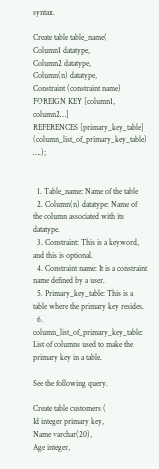syntax.

Create table table_name(
Column1 datatype,
Column2 datatype,
Column(n) datatype,
Constraint (constraint name)
FOREIGN KEY [column1, column2…]
REFERENCES [primary_key_table] (column_list_of_primary_key_table) ….);


  1. Table_name: Name of the table
  2. Column(n) datatype: Name of the column associated with its datatype.
  3. Constraint: This is a keyword, and this is optional.
  4. Constraint name: It is a constraint name defined by a user.
  5. Primary_key_table: This is a table where the primary key resides.
  6. column_list_of_primary_key_table: List of columns used to make the primary key in a table.

See the following query.

Create table customers (
Id integer primary key,
Name varchar(20),
Age integer,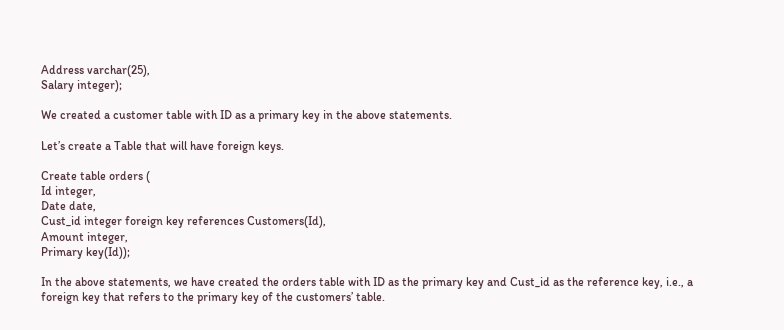Address varchar(25),
Salary integer);

We created a customer table with ID as a primary key in the above statements.

Let’s create a Table that will have foreign keys.

Create table orders (
Id integer,
Date date,
Cust_id integer foreign key references Customers(Id),
Amount integer,
Primary key(Id));

In the above statements, we have created the orders table with ID as the primary key and Cust_id as the reference key, i.e., a foreign key that refers to the primary key of the customers’ table.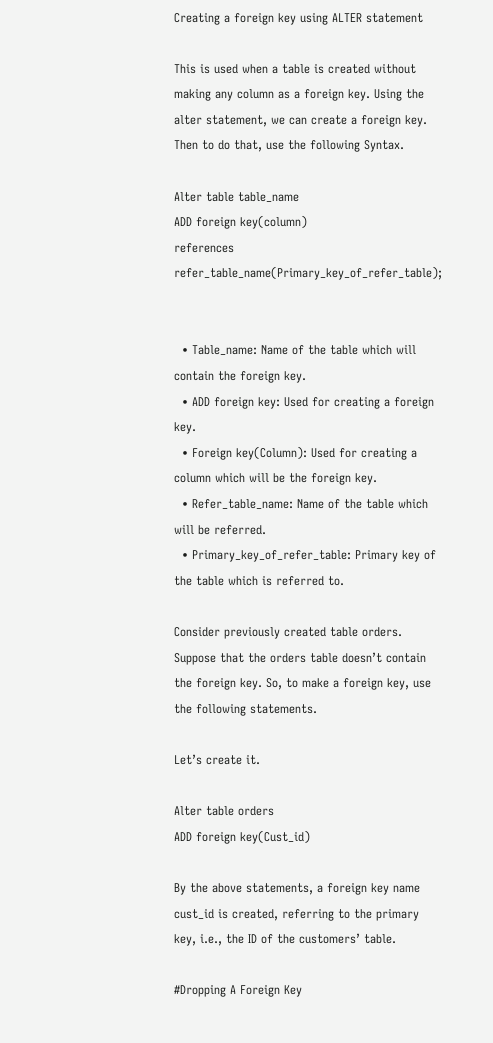Creating a foreign key using ALTER statement

This is used when a table is created without making any column as a foreign key. Using the alter statement, we can create a foreign key. Then to do that, use the following Syntax.

Alter table table_name
ADD foreign key(column)
references refer_table_name(Primary_key_of_refer_table);


  • Table_name: Name of the table which will contain the foreign key.
  • ADD foreign key: Used for creating a foreign key.
  • Foreign key(Column): Used for creating a column which will be the foreign key.
  • Refer_table_name: Name of the table which will be referred.
  • Primary_key_of_refer_table: Primary key of the table which is referred to.

Consider previously created table orders. Suppose that the orders table doesn’t contain the foreign key. So, to make a foreign key, use the following statements.

Let’s create it.

Alter table orders
ADD foreign key(Cust_id)

By the above statements, a foreign key name cust_id is created, referring to the primary key, i.e., the ID of the customers’ table.

#Dropping A Foreign Key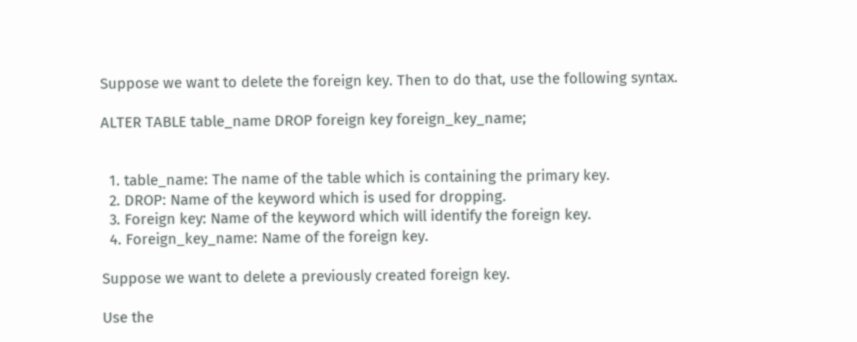Suppose we want to delete the foreign key. Then to do that, use the following syntax.

ALTER TABLE table_name DROP foreign key foreign_key_name;


  1. table_name: The name of the table which is containing the primary key.
  2. DROP: Name of the keyword which is used for dropping.
  3. Foreign key: Name of the keyword which will identify the foreign key.
  4. Foreign_key_name: Name of the foreign key.

Suppose we want to delete a previously created foreign key.

Use the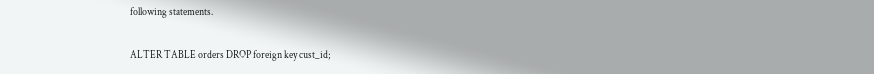following statements.

ALTER TABLE orders DROP foreign key cust_id;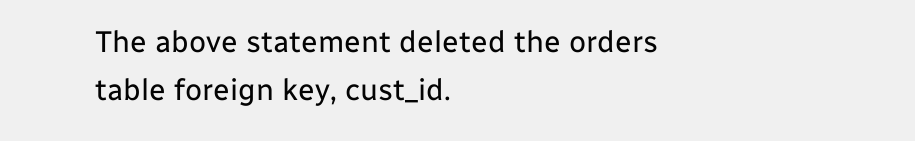The above statement deleted the orders table foreign key, cust_id.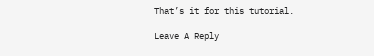That’s it for this tutorial.

Leave A Reply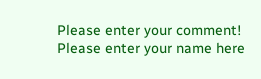Please enter your comment!
Please enter your name here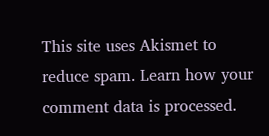This site uses Akismet to reduce spam. Learn how your comment data is processed.